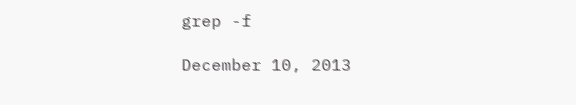grep -f

December 10, 2013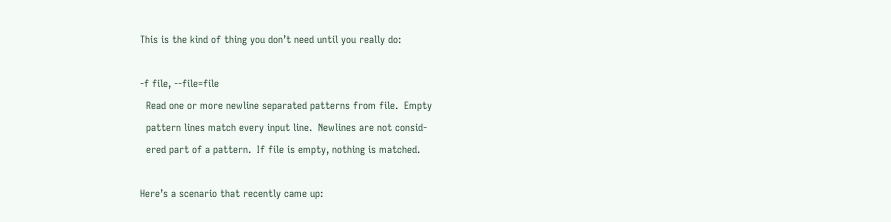This is the kind of thing you don’t need until you really do:

-f file, --file=file
  Read one or more newline separated patterns from file.  Empty
  pattern lines match every input line.  Newlines are not consid-
  ered part of a pattern.  If file is empty, nothing is matched.

Here’s a scenario that recently came up: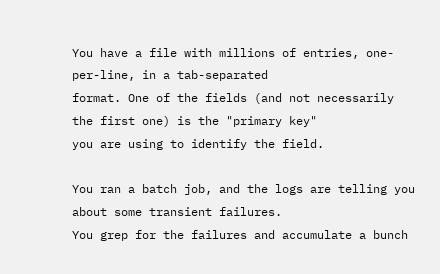You have a file with millions of entries, one-per-line, in a tab-separated
format. One of the fields (and not necessarily the first one) is the "primary key"
you are using to identify the field.

You ran a batch job, and the logs are telling you about some transient failures.
You grep for the failures and accumulate a bunch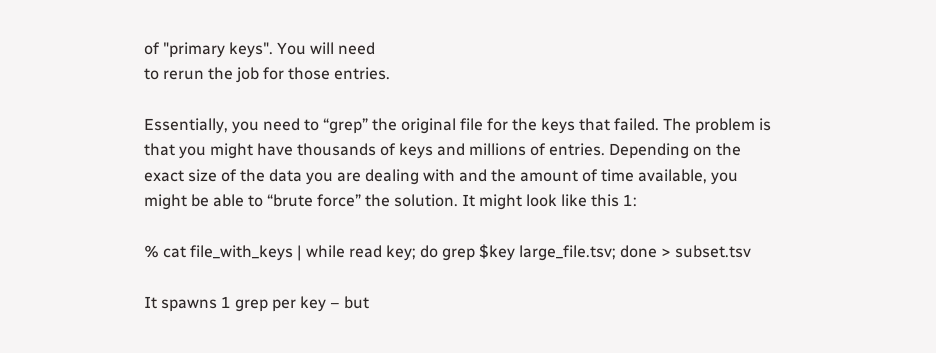of "primary keys". You will need
to rerun the job for those entries.

Essentially, you need to “grep” the original file for the keys that failed. The problem is that you might have thousands of keys and millions of entries. Depending on the exact size of the data you are dealing with and the amount of time available, you might be able to “brute force” the solution. It might look like this 1:

% cat file_with_keys | while read key; do grep $key large_file.tsv; done > subset.tsv

It spawns 1 grep per key – but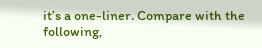it’s a one-liner. Compare with the following,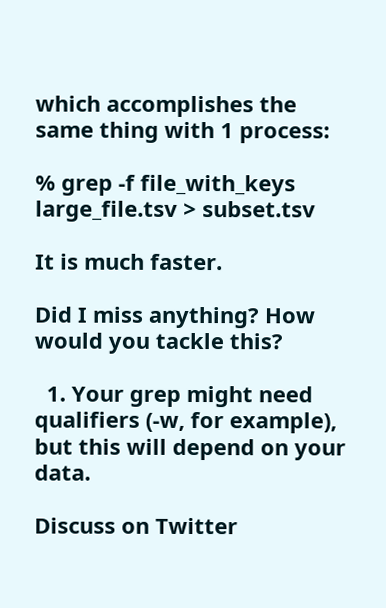which accomplishes the same thing with 1 process:

% grep -f file_with_keys large_file.tsv > subset.tsv

It is much faster.

Did I miss anything? How would you tackle this?

  1. Your grep might need qualifiers (-w, for example), but this will depend on your data.

Discuss on Twitter